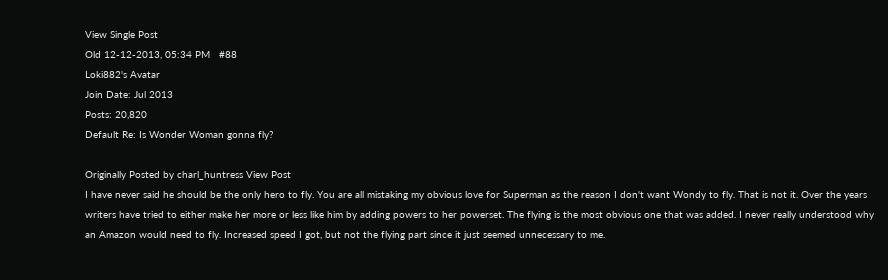View Single Post
Old 12-12-2013, 05:34 PM   #88
Loki882's Avatar
Join Date: Jul 2013
Posts: 20,820
Default Re: Is Wonder Woman gonna fly?

Originally Posted by charl_huntress View Post
I have never said he should be the only hero to fly. You are all mistaking my obvious love for Superman as the reason I don't want Wondy to fly. That is not it. Over the years writers have tried to either make her more or less like him by adding powers to her powerset. The flying is the most obvious one that was added. I never really understood why an Amazon would need to fly. Increased speed I got, but not the flying part since it just seemed unnecessary to me.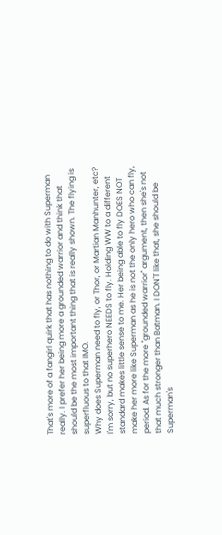That's more of a fangirl quirk that has nothing to do with Superman really. I prefer her being more a grounded warrior and think that should be the most important thing that is really shown. The flying is superfluous to that IMO.
Why does Superman need to fly, or Thor, or Martian Manhunter, etc? I'm sorry, but no superhero NEEDS to fly. Holding WW to a different standard makes little sense to me. Her being able to fly DOES NOT make her more like Superman as he is not the only hero who can fly, period. As for the more "grounded warrior" argument, then she's not that much stronger than Batman. I DON'T like that, she should be Superman's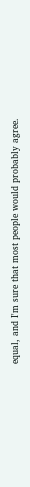equal, and I'm sure that most people would probably agree.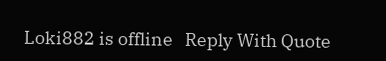Loki882 is offline   Reply With Quote